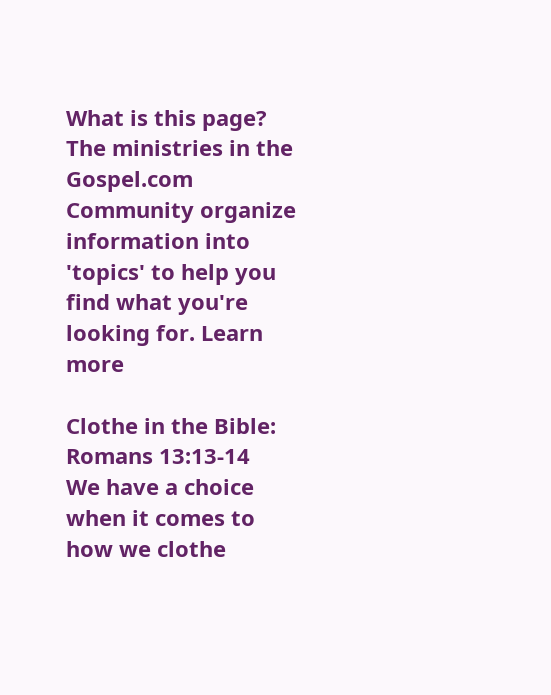What is this page?
The ministries in the Gospel.com Community organize information into 'topics' to help you find what you're looking for. Learn more

Clothe in the Bible: Romans 13:13-14
We have a choice when it comes to how we clothe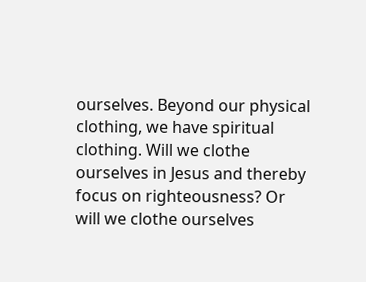ourselves. Beyond our physical clothing, we have spiritual clothing. Will we clothe ourselves in Jesus and thereby focus on righteousness? Or will we clothe ourselves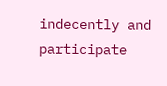indecently and participate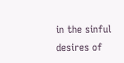in the sinful desires of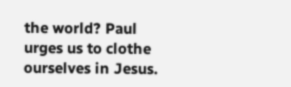the world? Paul urges us to clothe ourselves in Jesus.